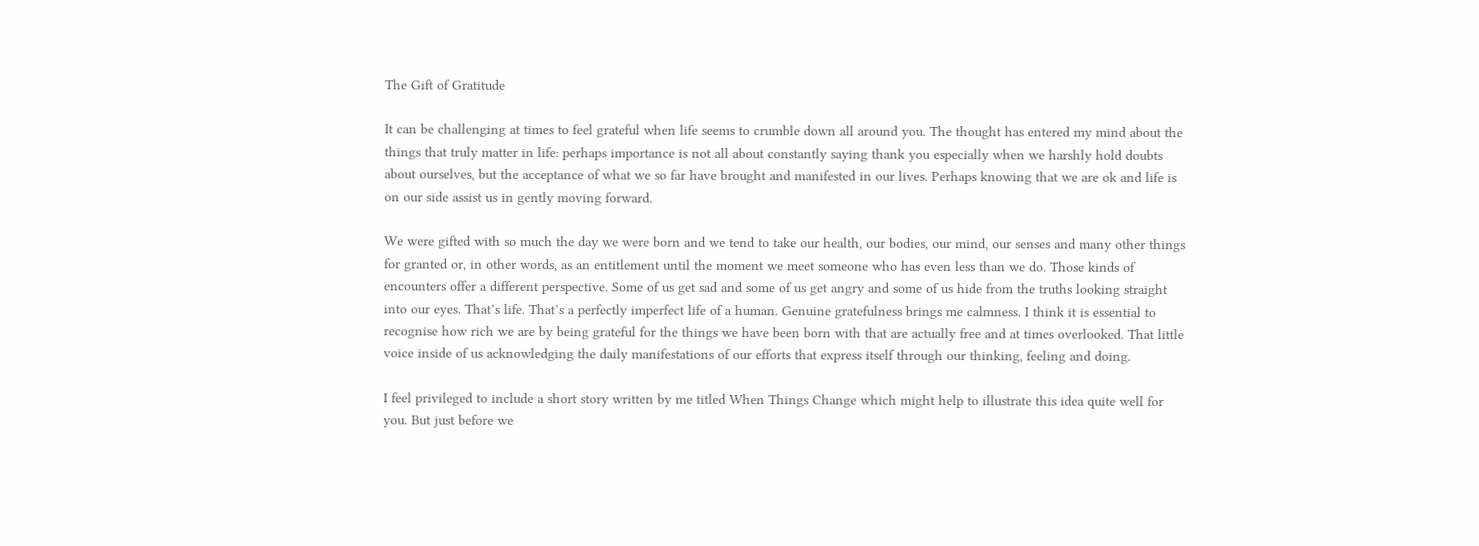The Gift of Gratitude

It can be challenging at times to feel grateful when life seems to crumble down all around you. The thought has entered my mind about the things that truly matter in life: perhaps importance is not all about constantly saying thank you especially when we harshly hold doubts about ourselves, but the acceptance of what we so far have brought and manifested in our lives. Perhaps knowing that we are ok and life is on our side assist us in gently moving forward.

We were gifted with so much the day we were born and we tend to take our health, our bodies, our mind, our senses and many other things for granted or, in other words, as an entitlement until the moment we meet someone who has even less than we do. Those kinds of encounters offer a different perspective. Some of us get sad and some of us get angry and some of us hide from the truths looking straight into our eyes. That’s life. That’s a perfectly imperfect life of a human. Genuine gratefulness brings me calmness. I think it is essential to recognise how rich we are by being grateful for the things we have been born with that are actually free and at times overlooked. That little voice inside of us acknowledging the daily manifestations of our efforts that express itself through our thinking, feeling and doing.

I feel privileged to include a short story written by me titled When Things Change which might help to illustrate this idea quite well for you. But just before we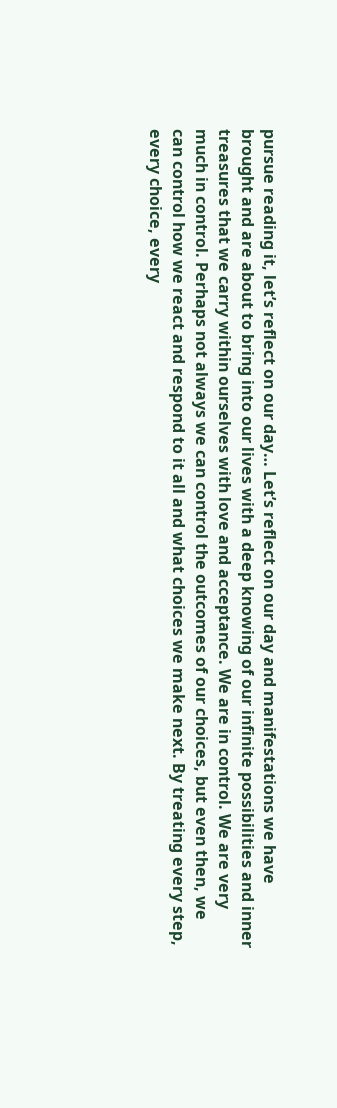pursue reading it, let’s reflect on our day… Let’s reflect on our day and manifestations we have brought and are about to bring into our lives with a deep knowing of our infinite possibilities and inner treasures that we carry within ourselves with love and acceptance. We are in control. We are very much in control. Perhaps not always we can control the outcomes of our choices, but even then, we can control how we react and respond to it all and what choices we make next. By treating every step, every choice, every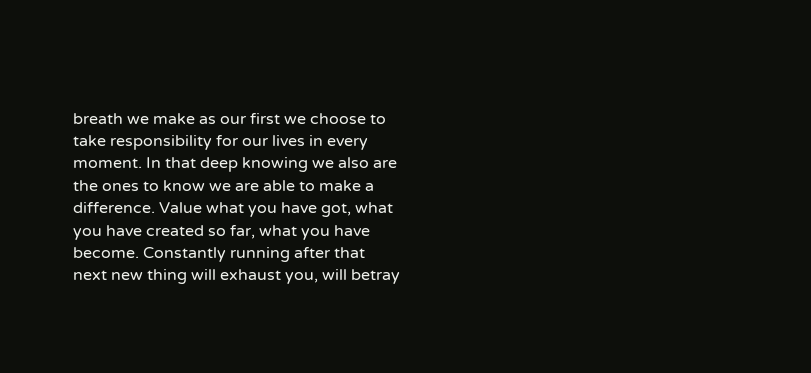breath we make as our first we choose to take responsibility for our lives in every moment. In that deep knowing we also are the ones to know we are able to make a difference. Value what you have got, what you have created so far, what you have become. Constantly running after that next new thing will exhaust you, will betray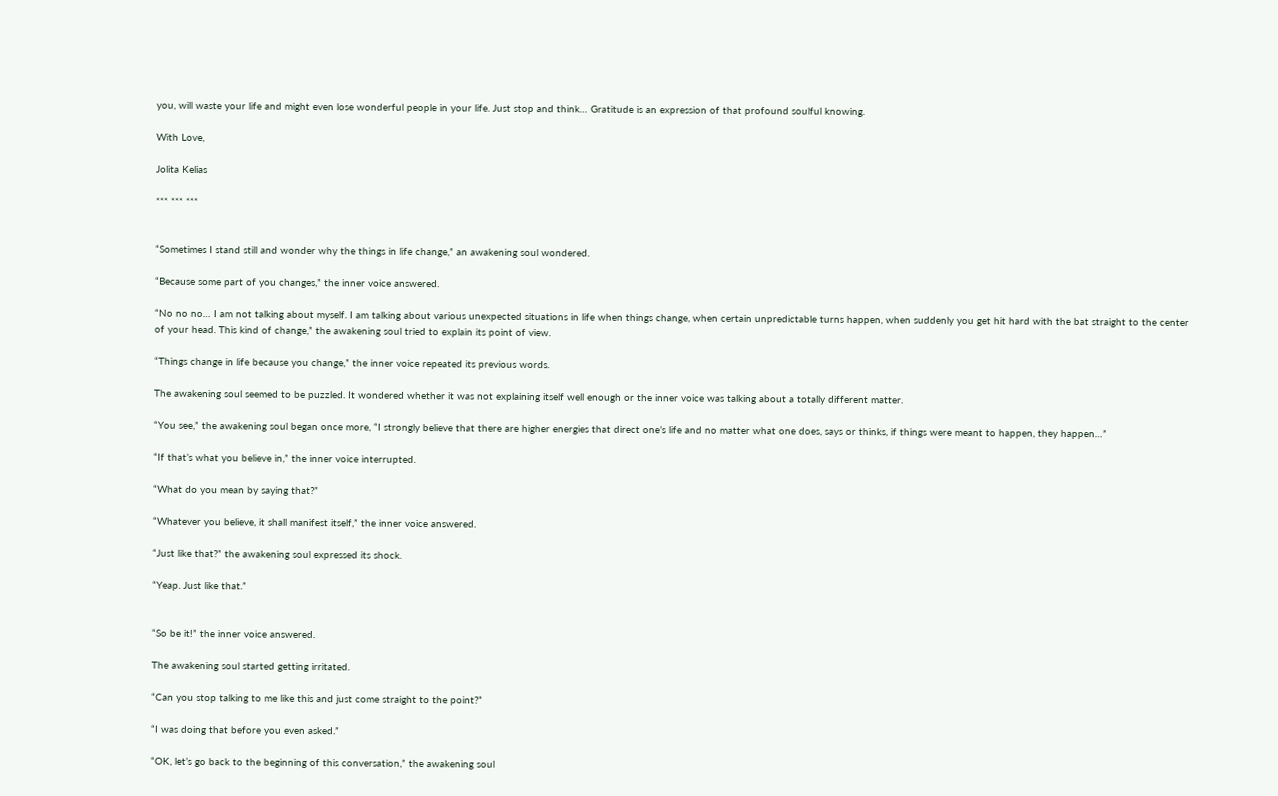you, will waste your life and might even lose wonderful people in your life. Just stop and think… Gratitude is an expression of that profound soulful knowing.

With Love,

Jolita Kelias

*** *** ***


“Sometimes I stand still and wonder why the things in life change,” an awakening soul wondered.

“Because some part of you changes,” the inner voice answered.

“No no no… I am not talking about myself. I am talking about various unexpected situations in life when things change, when certain unpredictable turns happen, when suddenly you get hit hard with the bat straight to the center of your head. This kind of change,” the awakening soul tried to explain its point of view.

“Things change in life because you change,” the inner voice repeated its previous words.

The awakening soul seemed to be puzzled. It wondered whether it was not explaining itself well enough or the inner voice was talking about a totally different matter.

“You see,” the awakening soul began once more, “I strongly believe that there are higher energies that direct one’s life and no matter what one does, says or thinks, if things were meant to happen, they happen…”

“If that’s what you believe in,” the inner voice interrupted.

“What do you mean by saying that?”

“Whatever you believe, it shall manifest itself,” the inner voice answered.

“Just like that?” the awakening soul expressed its shock.

“Yeap. Just like that.”


“So be it!” the inner voice answered.

The awakening soul started getting irritated.

“Can you stop talking to me like this and just come straight to the point?”

“I was doing that before you even asked.”

“OK, let’s go back to the beginning of this conversation,” the awakening soul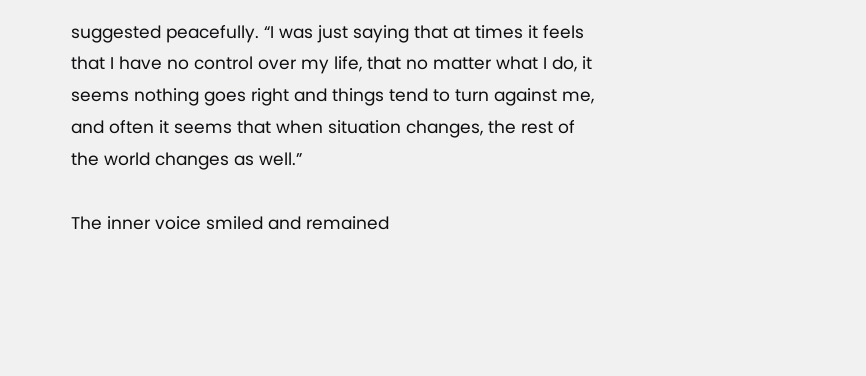suggested peacefully. “I was just saying that at times it feels that I have no control over my life, that no matter what I do, it seems nothing goes right and things tend to turn against me, and often it seems that when situation changes, the rest of the world changes as well.”

The inner voice smiled and remained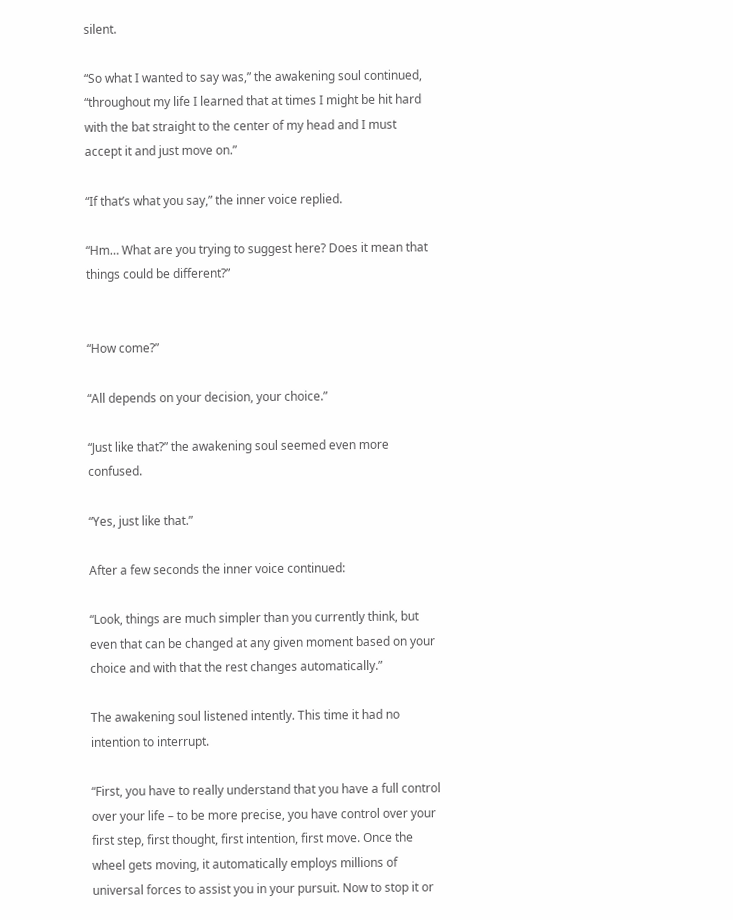silent.

“So what I wanted to say was,” the awakening soul continued, “throughout my life I learned that at times I might be hit hard with the bat straight to the center of my head and I must accept it and just move on.”

“If that’s what you say,” the inner voice replied.

“Hm… What are you trying to suggest here? Does it mean that things could be different?”


“How come?”

“All depends on your decision, your choice.”

“Just like that?” the awakening soul seemed even more confused.

“Yes, just like that.”

After a few seconds the inner voice continued:

“Look, things are much simpler than you currently think, but even that can be changed at any given moment based on your choice and with that the rest changes automatically.”

The awakening soul listened intently. This time it had no intention to interrupt.

“First, you have to really understand that you have a full control over your life – to be more precise, you have control over your first step, first thought, first intention, first move. Once the wheel gets moving, it automatically employs millions of universal forces to assist you in your pursuit. Now to stop it or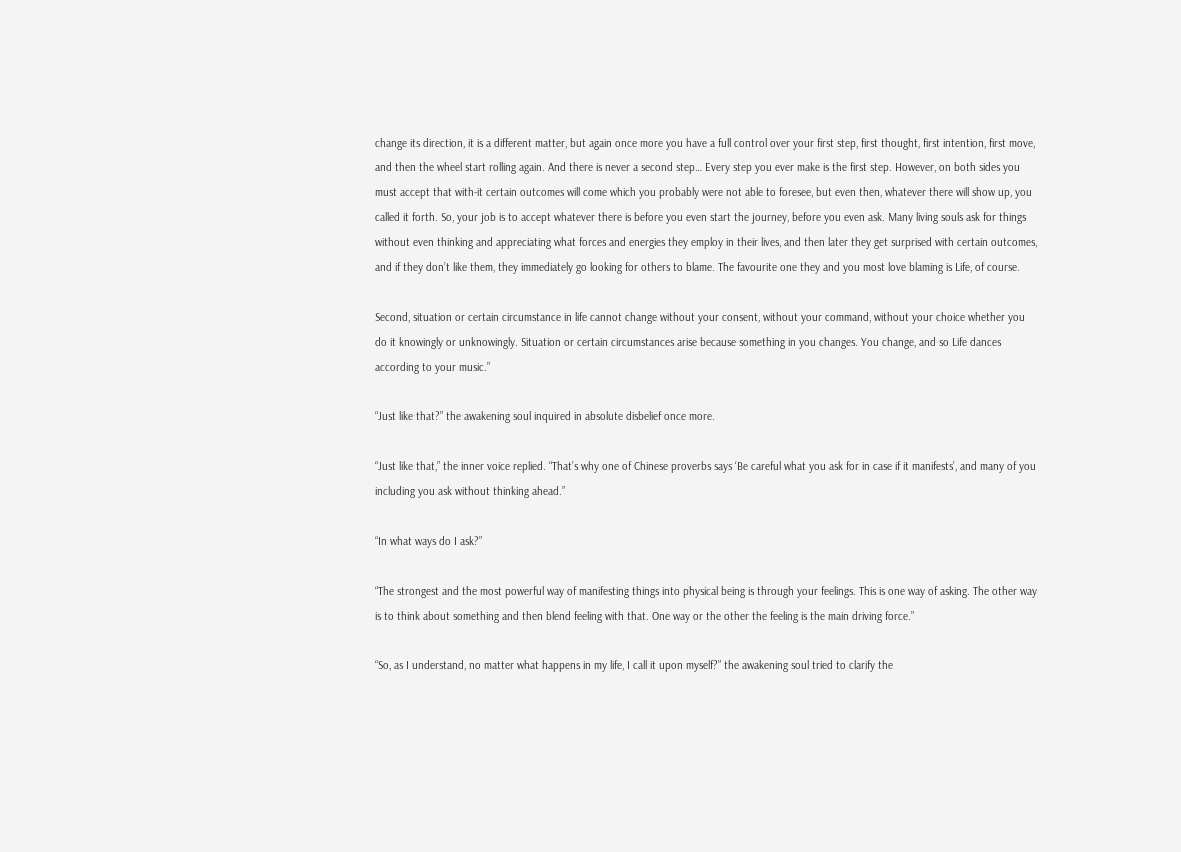change its direction, it is a different matter, but again once more you have a full control over your first step, first thought, first intention, first move, and then the wheel start rolling again. And there is never a second step… Every step you ever make is the first step. However, on both sides you must accept that with-it certain outcomes will come which you probably were not able to foresee, but even then, whatever there will show up, you called it forth. So, your job is to accept whatever there is before you even start the journey, before you even ask. Many living souls ask for things without even thinking and appreciating what forces and energies they employ in their lives, and then later they get surprised with certain outcomes, and if they don’t like them, they immediately go looking for others to blame. The favourite one they and you most love blaming is Life, of course.

Second, situation or certain circumstance in life cannot change without your consent, without your command, without your choice whether you do it knowingly or unknowingly. Situation or certain circumstances arise because something in you changes. You change, and so Life dances according to your music.”

“Just like that?” the awakening soul inquired in absolute disbelief once more.

“Just like that,” the inner voice replied. “That’s why one of Chinese proverbs says ‘Be careful what you ask for in case if it manifests’, and many of you including you ask without thinking ahead.”

“In what ways do I ask?”

“The strongest and the most powerful way of manifesting things into physical being is through your feelings. This is one way of asking. The other way is to think about something and then blend feeling with that. One way or the other the feeling is the main driving force.”

“So, as I understand, no matter what happens in my life, I call it upon myself?” the awakening soul tried to clarify the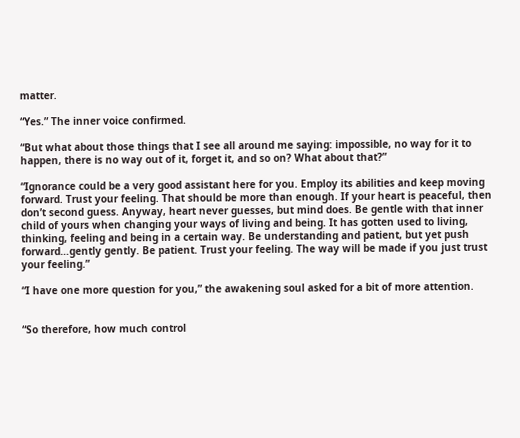matter.

“Yes.” The inner voice confirmed.

“But what about those things that I see all around me saying: impossible, no way for it to happen, there is no way out of it, forget it, and so on? What about that?”

“Ignorance could be a very good assistant here for you. Employ its abilities and keep moving forward. Trust your feeling. That should be more than enough. If your heart is peaceful, then don’t second guess. Anyway, heart never guesses, but mind does. Be gentle with that inner child of yours when changing your ways of living and being. It has gotten used to living, thinking, feeling and being in a certain way. Be understanding and patient, but yet push forward…gently gently. Be patient. Trust your feeling. The way will be made if you just trust your feeling.”

“I have one more question for you,” the awakening soul asked for a bit of more attention.


“So therefore, how much control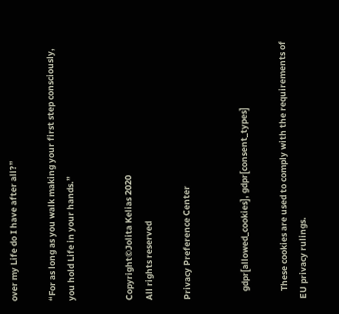over my Life do I have after all?”

“For as long as you walk making your first step consciously, you hold Life in your hands.”


Copyright©Jolita Kelias 2020
All rights reserved

Privacy Preference Center


    gdpr[allowed_cookies], gdpr[consent_types]

    These cookies are used to comply with the requirements of EU privacy rulings.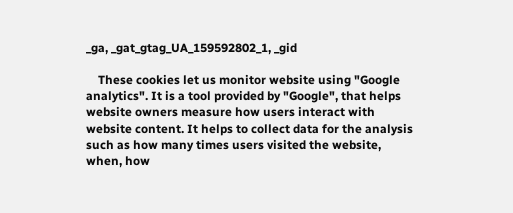_ga, _gat_gtag_UA_159592802_1, _gid

    These cookies let us monitor website using "Google analytics". It is a tool provided by "Google", that helps website owners measure how users interact with website content. It helps to collect data for the analysis such as how many times users visited the website, when, how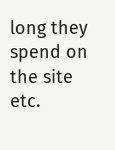long they spend on the site etc.